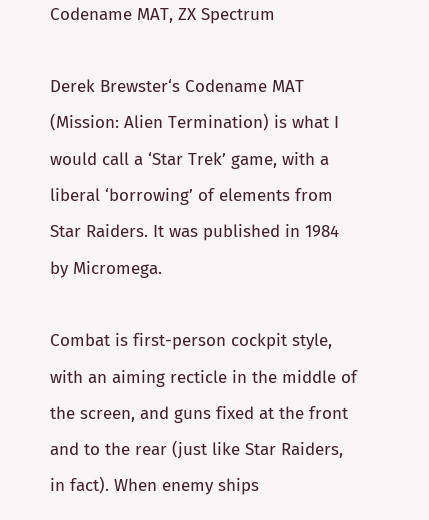Codename MAT, ZX Spectrum

Derek Brewster‘s Codename MAT (Mission: Alien Termination) is what I would call a ‘Star Trek’ game, with a liberal ‘borrowing’ of elements from Star Raiders. It was published in 1984 by Micromega.

Combat is first-person cockpit style, with an aiming recticle in the middle of the screen, and guns fixed at the front and to the rear (just like Star Raiders, in fact). When enemy ships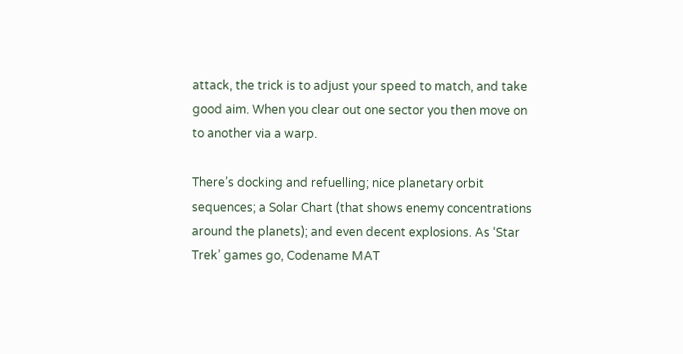attack, the trick is to adjust your speed to match, and take good aim. When you clear out one sector you then move on to another via a warp.

There’s docking and refuelling; nice planetary orbit sequences; a Solar Chart (that shows enemy concentrations around the planets); and even decent explosions. As ‘Star Trek’ games go, Codename MAT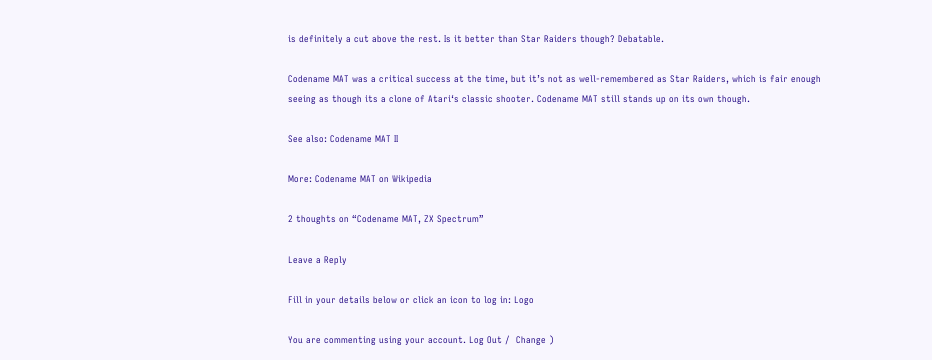is definitely a cut above the rest. Is it better than Star Raiders though? Debatable.

Codename MAT was a critical success at the time, but it’s not as well-remembered as Star Raiders, which is fair enough seeing as though its a clone of Atari‘s classic shooter. Codename MAT still stands up on its own though.

See also: Codename MAT II

More: Codename MAT on Wikipedia

2 thoughts on “Codename MAT, ZX Spectrum”

Leave a Reply

Fill in your details below or click an icon to log in: Logo

You are commenting using your account. Log Out /  Change )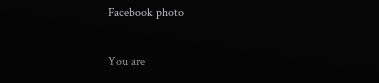Facebook photo

You are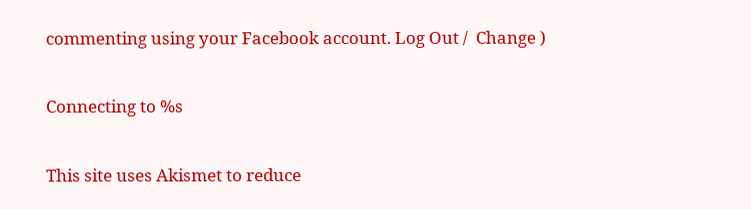commenting using your Facebook account. Log Out /  Change )

Connecting to %s

This site uses Akismet to reduce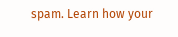spam. Learn how your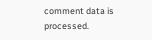comment data is processed.